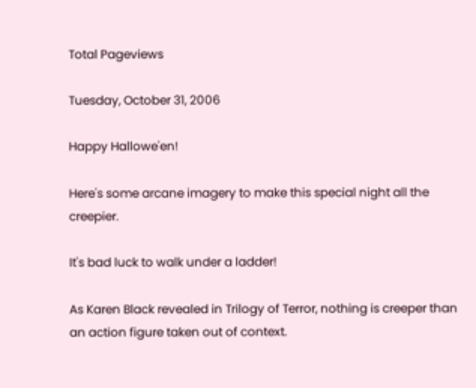Total Pageviews

Tuesday, October 31, 2006

Happy Hallowe'en!

Here's some arcane imagery to make this special night all the creepier.

It's bad luck to walk under a ladder!

As Karen Black revealed in Trilogy of Terror, nothing is creeper than an action figure taken out of context.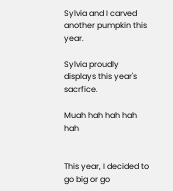Sylvia and I carved another pumpkin this year.

Sylvia proudly displays this year's sacrfice.

Muah hah hah hah hah


This year, I decided to go big or go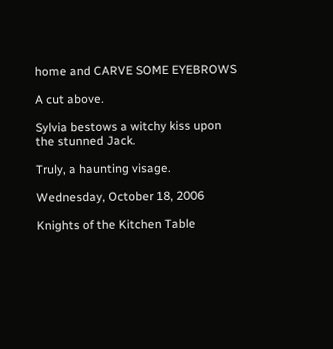home and CARVE SOME EYEBROWS

A cut above.

Sylvia bestows a witchy kiss upon the stunned Jack.

Truly, a haunting visage.

Wednesday, October 18, 2006

Knights of the Kitchen Table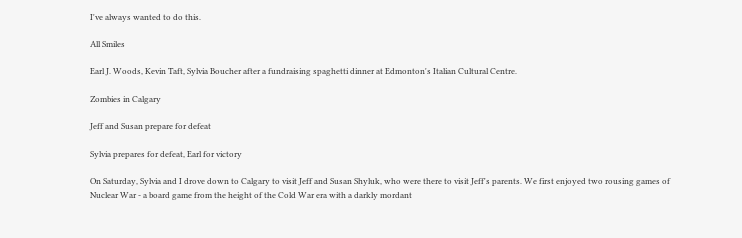I've always wanted to do this.

All Smiles

Earl J. Woods, Kevin Taft, Sylvia Boucher after a fundraising spaghetti dinner at Edmonton's Italian Cultural Centre.

Zombies in Calgary

Jeff and Susan prepare for defeat

Sylvia prepares for defeat, Earl for victory

On Saturday, Sylvia and I drove down to Calgary to visit Jeff and Susan Shyluk, who were there to visit Jeff's parents. We first enjoyed two rousing games of Nuclear War - a board game from the height of the Cold War era with a darkly mordant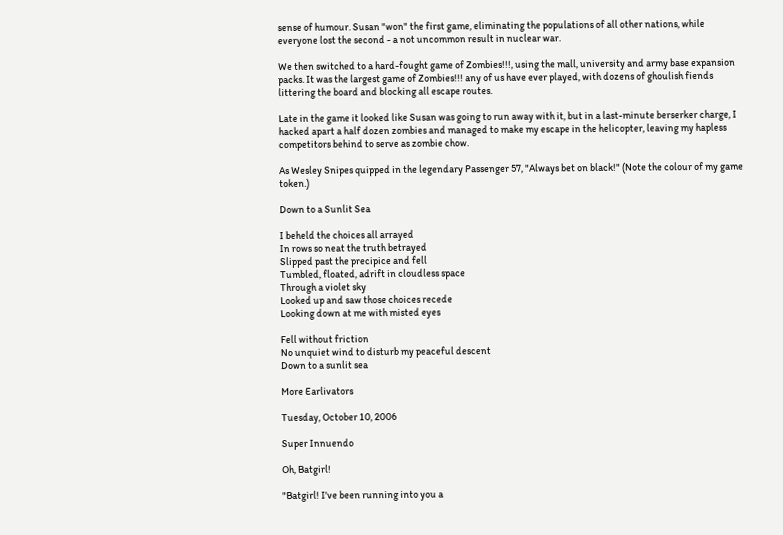sense of humour. Susan "won" the first game, eliminating the populations of all other nations, while everyone lost the second - a not uncommon result in nuclear war.

We then switched to a hard-fought game of Zombies!!!, using the mall, university and army base expansion packs. It was the largest game of Zombies!!! any of us have ever played, with dozens of ghoulish fiends littering the board and blocking all escape routes.

Late in the game it looked like Susan was going to run away with it, but in a last-minute berserker charge, I hacked apart a half dozen zombies and managed to make my escape in the helicopter, leaving my hapless competitors behind to serve as zombie chow.

As Wesley Snipes quipped in the legendary Passenger 57, "Always bet on black!" (Note the colour of my game token.)

Down to a Sunlit Sea

I beheld the choices all arrayed
In rows so neat the truth betrayed
Slipped past the precipice and fell
Tumbled, floated, adrift in cloudless space
Through a violet sky
Looked up and saw those choices recede
Looking down at me with misted eyes

Fell without friction
No unquiet wind to disturb my peaceful descent
Down to a sunlit sea

More Earlivators

Tuesday, October 10, 2006

Super Innuendo

Oh, Batgirl!

"Batgirl! I've been running into you a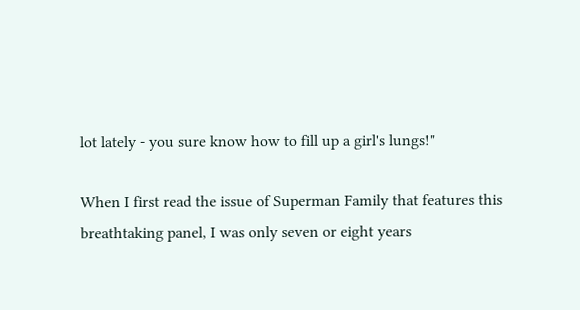lot lately - you sure know how to fill up a girl's lungs!"

When I first read the issue of Superman Family that features this breathtaking panel, I was only seven or eight years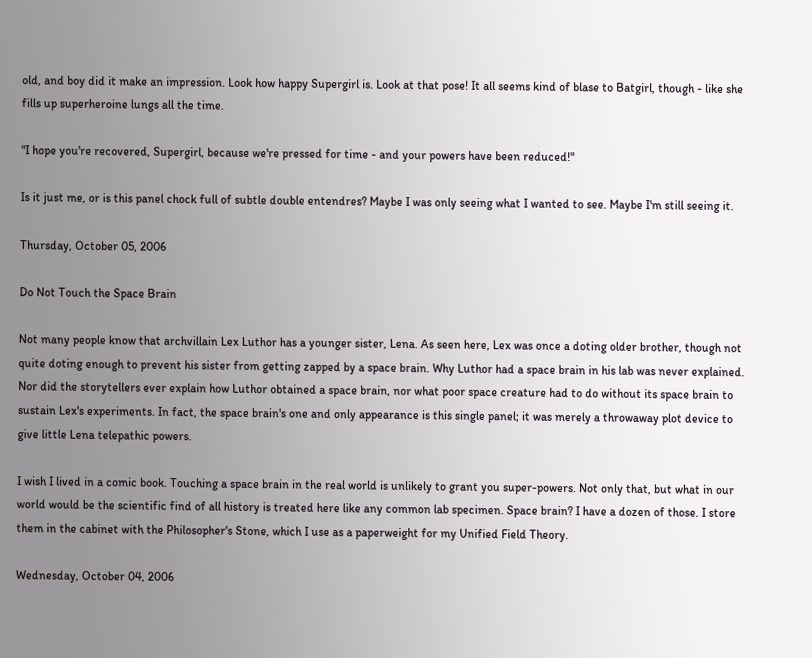old, and boy did it make an impression. Look how happy Supergirl is. Look at that pose! It all seems kind of blase to Batgirl, though - like she fills up superheroine lungs all the time.

"I hope you're recovered, Supergirl, because we're pressed for time - and your powers have been reduced!"

Is it just me, or is this panel chock full of subtle double entendres? Maybe I was only seeing what I wanted to see. Maybe I'm still seeing it.

Thursday, October 05, 2006

Do Not Touch the Space Brain

Not many people know that archvillain Lex Luthor has a younger sister, Lena. As seen here, Lex was once a doting older brother, though not quite doting enough to prevent his sister from getting zapped by a space brain. Why Luthor had a space brain in his lab was never explained. Nor did the storytellers ever explain how Luthor obtained a space brain, nor what poor space creature had to do without its space brain to sustain Lex's experiments. In fact, the space brain's one and only appearance is this single panel; it was merely a throwaway plot device to give little Lena telepathic powers.

I wish I lived in a comic book. Touching a space brain in the real world is unlikely to grant you super-powers. Not only that, but what in our world would be the scientific find of all history is treated here like any common lab specimen. Space brain? I have a dozen of those. I store them in the cabinet with the Philosopher's Stone, which I use as a paperweight for my Unified Field Theory.

Wednesday, October 04, 2006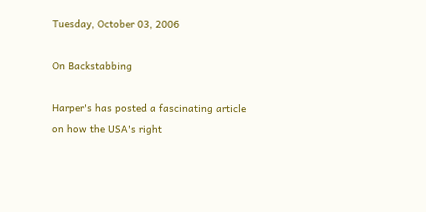Tuesday, October 03, 2006

On Backstabbing

Harper's has posted a fascinating article on how the USA's right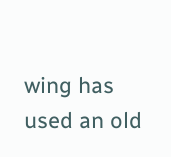wing has used an old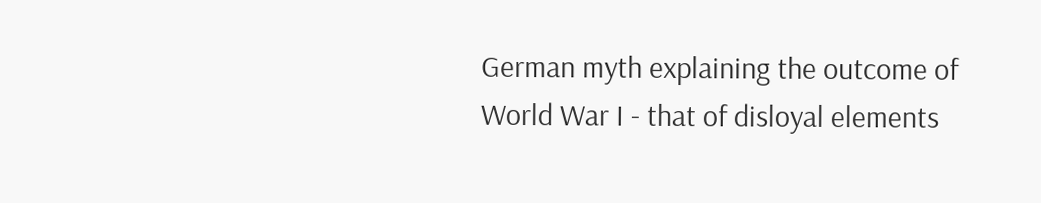German myth explaining the outcome of World War I - that of disloyal elements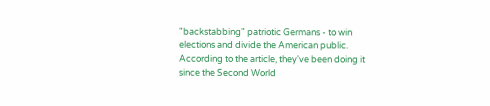"backstabbing" patriotic Germans - to win elections and divide the American public. According to the article, they've been doing it since the Second World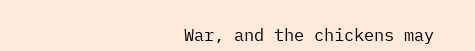War, and the chickens may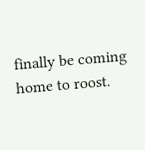finally be coming home to roost.